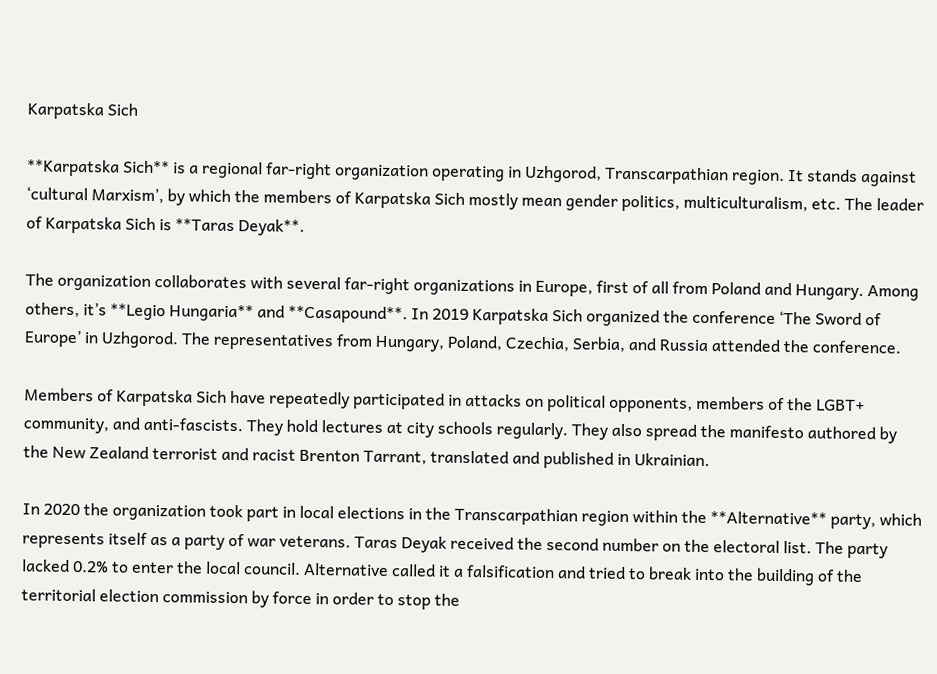Karpatska Sich

**Karpatska Sich** is a regional far-right organization operating in Uzhgorod, Transcarpathian region. It stands against ‘cultural Marxism’, by which the members of Karpatska Sich mostly mean gender politics, multiculturalism, etc. The leader of Karpatska Sich is **Taras Deyak**.

The organization collaborates with several far-right organizations in Europe, first of all from Poland and Hungary. Among others, it’s **Legio Hungaria** and **Casapound**. In 2019 Karpatska Sich organized the conference ‘The Sword of Europe’ in Uzhgorod. The representatives from Hungary, Poland, Czechia, Serbia, and Russia attended the conference.

Members of Karpatska Sich have repeatedly participated in attacks on political opponents, members of the LGBT+ community, and anti-fascists. They hold lectures at city schools regularly. They also spread the manifesto authored by the New Zealand terrorist and racist Brenton Tarrant, translated and published in Ukrainian.

In 2020 the organization took part in local elections in the Transcarpathian region within the **Alternative** party, which represents itself as a party of war veterans. Taras Deyak received the second number on the electoral list. The party lacked 0.2% to enter the local council. Alternative called it a falsification and tried to break into the building of the territorial election commission by force in order to stop the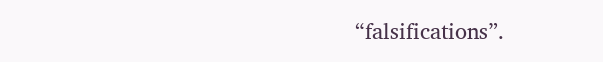“falsifications”.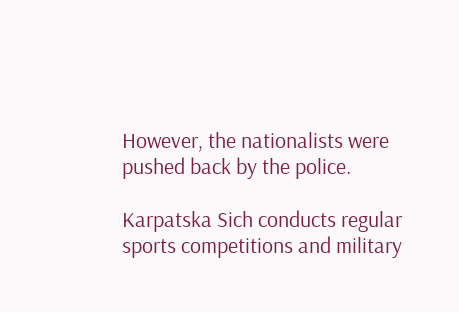However, the nationalists were pushed back by the police.

Karpatska Sich conducts regular sports competitions and military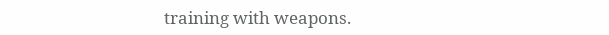training with weapons.